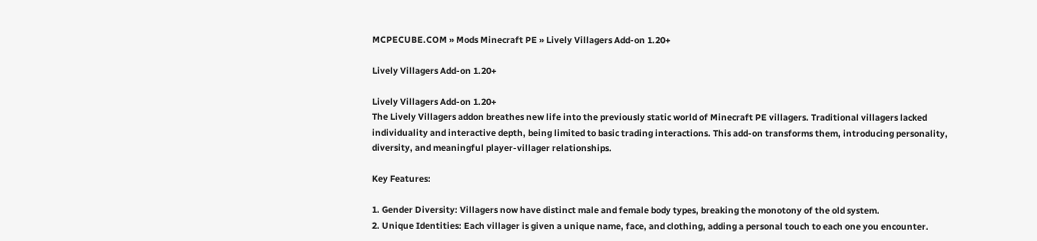MCPECUBE.COM » Mods Minecraft PE » Lively Villagers Add-on 1.20+

Lively Villagers Add-on 1.20+

Lively Villagers Add-on 1.20+
The Lively Villagers addon breathes new life into the previously static world of Minecraft PE villagers. Traditional villagers lacked individuality and interactive depth, being limited to basic trading interactions. This add-on transforms them, introducing personality, diversity, and meaningful player-villager relationships.

Key Features:

1. Gender Diversity: Villagers now have distinct male and female body types, breaking the monotony of the old system.
2. Unique Identities: Each villager is given a unique name, face, and clothing, adding a personal touch to each one you encounter.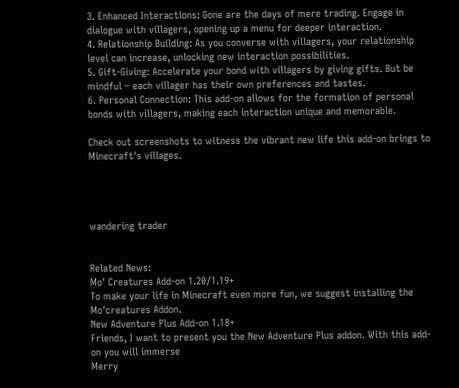3. Enhanced Interactions: Gone are the days of mere trading. Engage in dialogue with villagers, opening up a menu for deeper interaction.
4. Relationship Building: As you converse with villagers, your relationship level can increase, unlocking new interaction possibilities.
5. Gift-Giving: Accelerate your bond with villagers by giving gifts. But be mindful – each villager has their own preferences and tastes.
6. Personal Connection: This add-on allows for the formation of personal bonds with villagers, making each interaction unique and memorable.

Check out screenshots to witness the vibrant new life this add-on brings to Minecraft's villages.




wandering trader


Related News:
Mo' Creatures Add-on 1.20/1.19+
To make your life in Minecraft even more fun, we suggest installing the Mo'creatures Addon.
New Adventure Plus Add-on 1.18+
Friends, I want to present you the New Adventure Plus addon. With this add-on you will immerse
Merry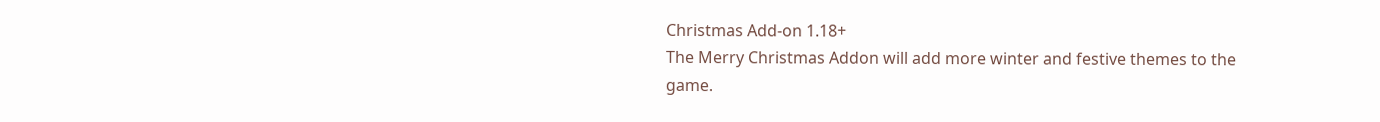Christmas Add-on 1.18+
The Merry Christmas Addon will add more winter and festive themes to the game.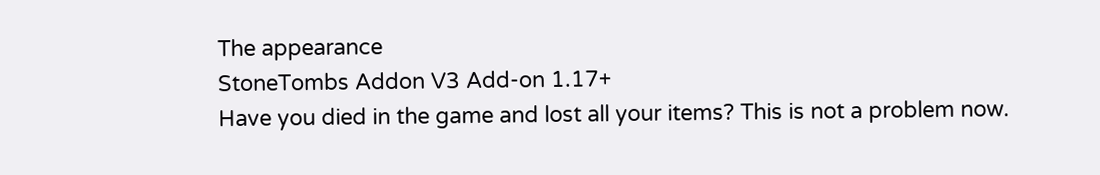The appearance
StoneTombs Addon V3 Add-on 1.17+
Have you died in the game and lost all your items? This is not a problem now.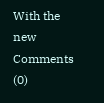With the new
Comments (0)